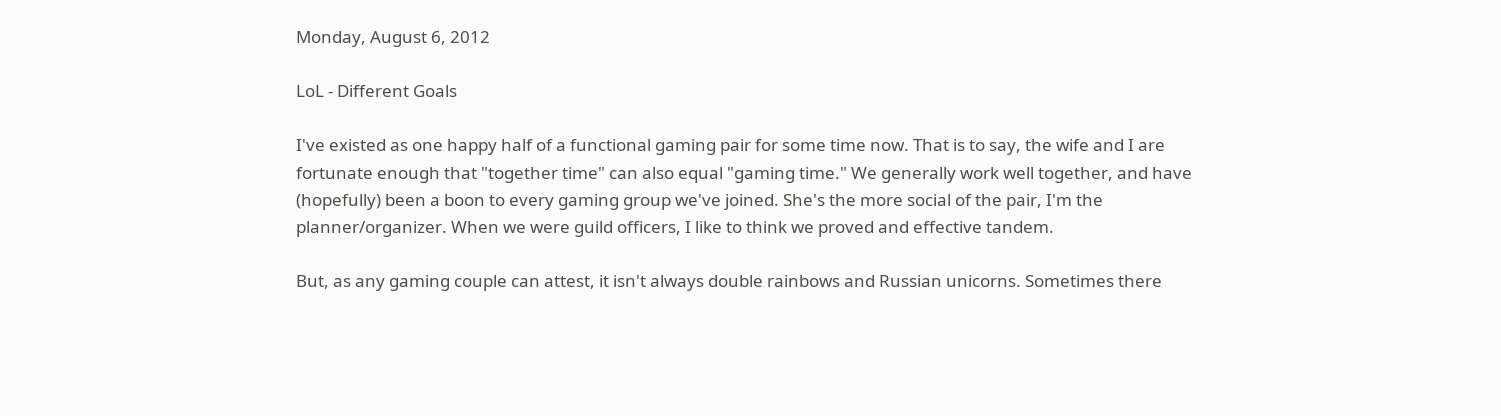Monday, August 6, 2012

LoL - Different Goals

I've existed as one happy half of a functional gaming pair for some time now. That is to say, the wife and I are fortunate enough that "together time" can also equal "gaming time." We generally work well together, and have (hopefully) been a boon to every gaming group we've joined. She's the more social of the pair, I'm the planner/organizer. When we were guild officers, I like to think we proved and effective tandem.

But, as any gaming couple can attest, it isn't always double rainbows and Russian unicorns. Sometimes there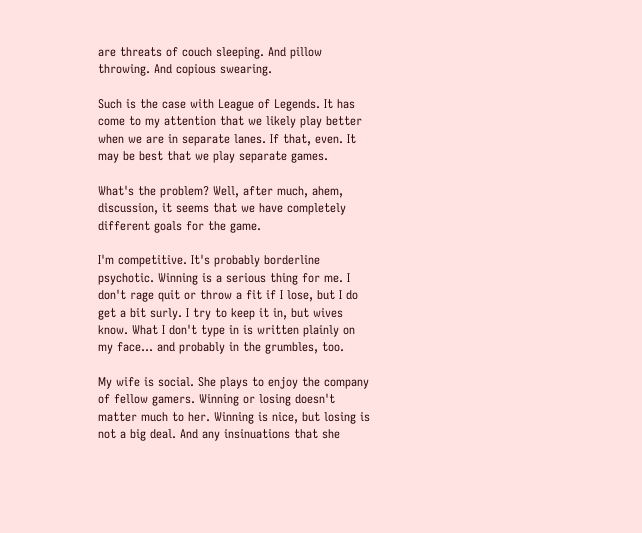are threats of couch sleeping. And pillow throwing. And copious swearing.

Such is the case with League of Legends. It has come to my attention that we likely play better when we are in separate lanes. If that, even. It may be best that we play separate games.

What's the problem? Well, after much, ahem, discussion, it seems that we have completely different goals for the game.

I'm competitive. It's probably borderline psychotic. Winning is a serious thing for me. I don't rage quit or throw a fit if I lose, but I do get a bit surly. I try to keep it in, but wives know. What I don't type in is written plainly on my face... and probably in the grumbles, too.

My wife is social. She plays to enjoy the company of fellow gamers. Winning or losing doesn't matter much to her. Winning is nice, but losing is not a big deal. And any insinuations that she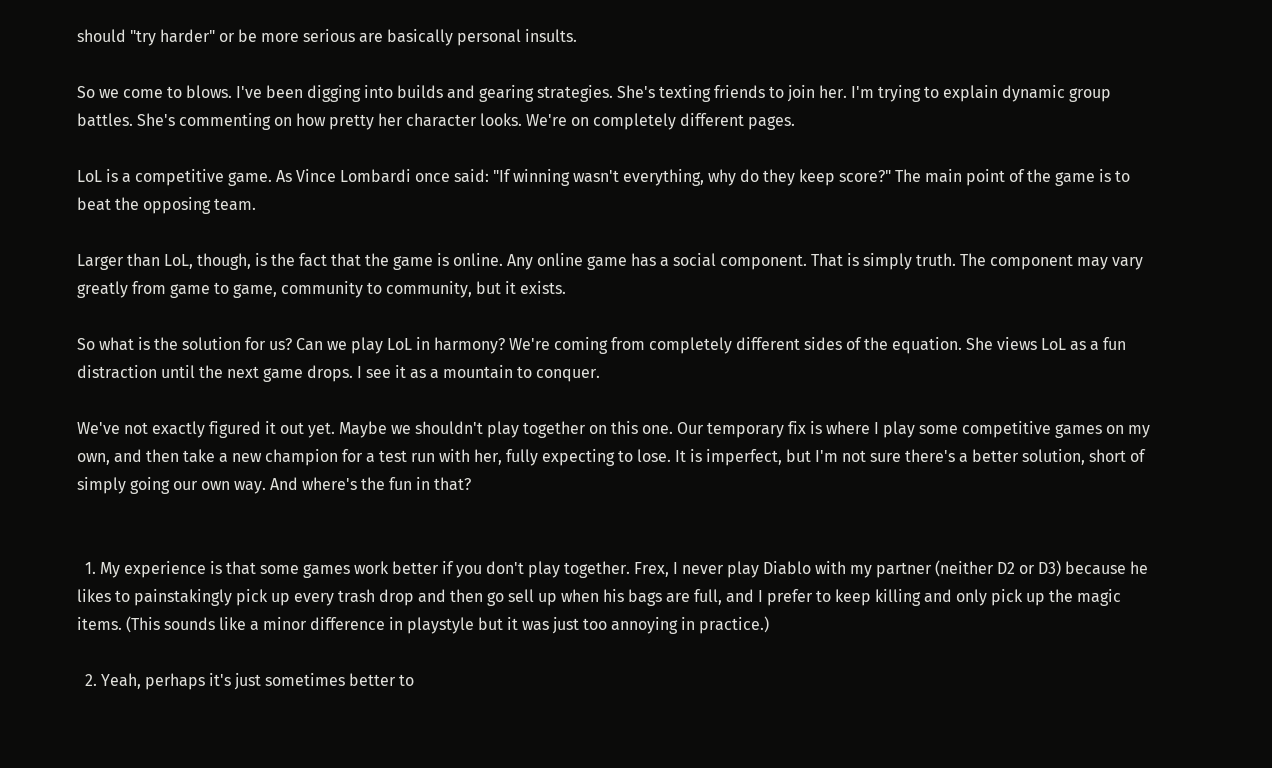should "try harder" or be more serious are basically personal insults.

So we come to blows. I've been digging into builds and gearing strategies. She's texting friends to join her. I'm trying to explain dynamic group battles. She's commenting on how pretty her character looks. We're on completely different pages.

LoL is a competitive game. As Vince Lombardi once said: "If winning wasn't everything, why do they keep score?" The main point of the game is to beat the opposing team.

Larger than LoL, though, is the fact that the game is online. Any online game has a social component. That is simply truth. The component may vary greatly from game to game, community to community, but it exists.

So what is the solution for us? Can we play LoL in harmony? We're coming from completely different sides of the equation. She views LoL as a fun distraction until the next game drops. I see it as a mountain to conquer.

We've not exactly figured it out yet. Maybe we shouldn't play together on this one. Our temporary fix is where I play some competitive games on my own, and then take a new champion for a test run with her, fully expecting to lose. It is imperfect, but I'm not sure there's a better solution, short of simply going our own way. And where's the fun in that?


  1. My experience is that some games work better if you don't play together. Frex, I never play Diablo with my partner (neither D2 or D3) because he likes to painstakingly pick up every trash drop and then go sell up when his bags are full, and I prefer to keep killing and only pick up the magic items. (This sounds like a minor difference in playstyle but it was just too annoying in practice.)

  2. Yeah, perhaps it's just sometimes better to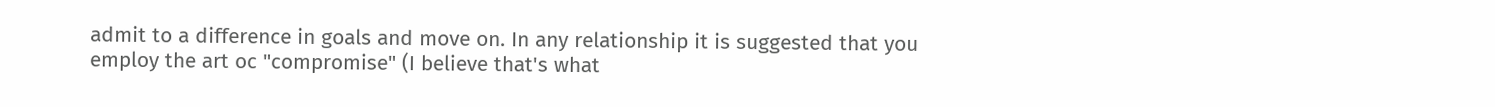admit to a difference in goals and move on. In any relationship it is suggested that you employ the art oc "compromise" (I believe that's what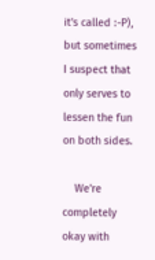it's called :-P), but sometimes I suspect that only serves to lessen the fun on both sides.

    We're completely okay with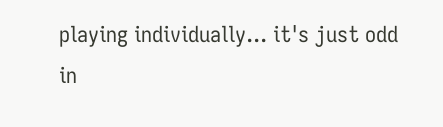playing individually... it's just odd in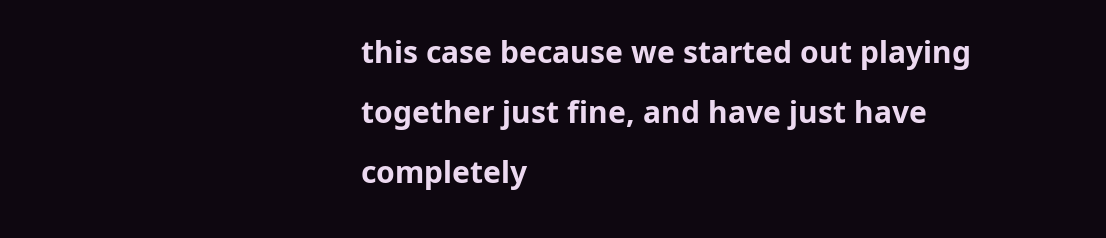this case because we started out playing together just fine, and have just have completely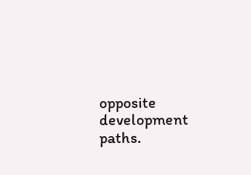opposite development paths.